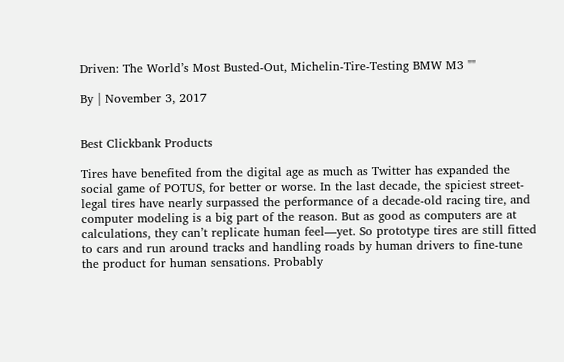Driven: The World’s Most Busted-Out, Michelin-Tire-Testing BMW M3 ""

By | November 3, 2017


Best Clickbank Products

Tires have benefited from the digital age as much as Twitter has expanded the social game of POTUS, for better or worse. In the last decade, the spiciest street-legal tires have nearly surpassed the performance of a decade-old racing tire, and computer modeling is a big part of the reason. But as good as computers are at calculations, they can’t replicate human feel—yet. So prototype tires are still fitted to cars and run around tracks and handling roads by human drivers to fine-tune the product for human sensations. Probably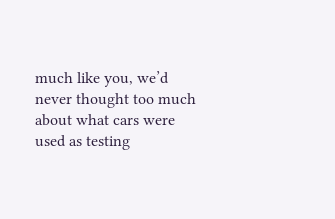much like you, we’d never thought too much about what cars were used as testing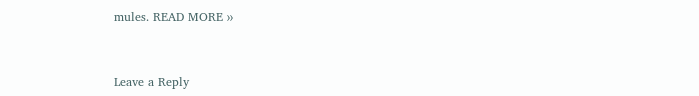mules. READ MORE ››



Leave a Reply